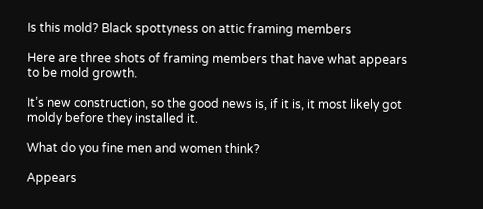Is this mold? Black spottyness on attic framing members

Here are three shots of framing members that have what appears to be mold growth.

It’s new construction, so the good news is, if it is, it most likely got moldy before they installed it.

What do you fine men and women think?

Appears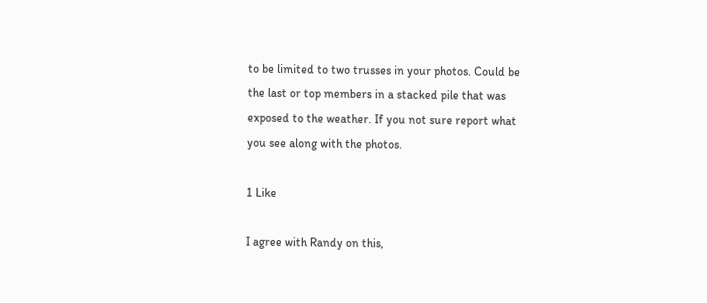to be limited to two trusses in your photos. Could be the last or top members in a stacked pile that was exposed to the weather. If you not sure report what you see along with the photos.

1 Like

I agree with Randy on this,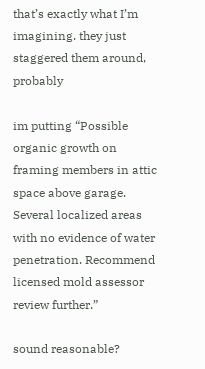that’s exactly what I’m imagining. they just staggered them around, probably

im putting “Possible organic growth on framing members in attic space above garage. Several localized areas with no evidence of water penetration. Recommend licensed mold assessor review further.”

sound reasonable?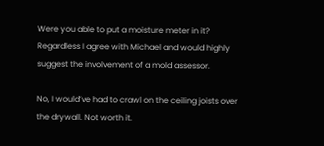Were you able to put a moisture meter in it?
Regardless I agree with Michael and would highly suggest the involvement of a mold assessor.

No, I would’ve had to crawl on the ceiling joists over the drywall. Not worth it.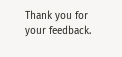Thank you for your feedback.